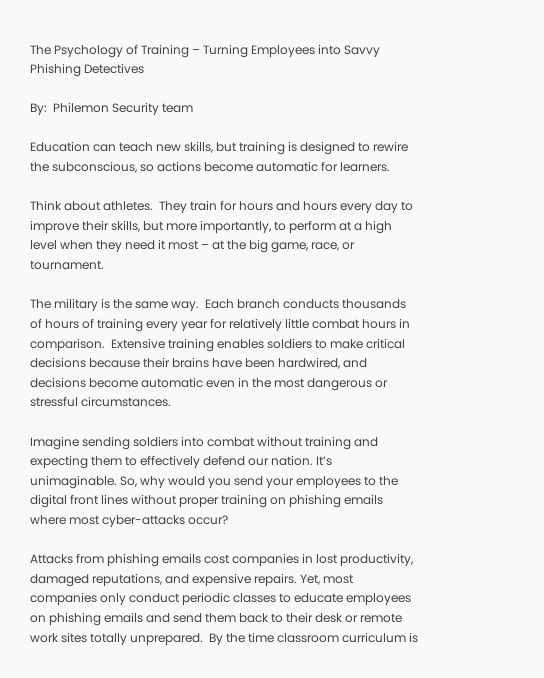The Psychology of Training – Turning Employees into Savvy Phishing Detectives

By:  Philemon Security team

Education can teach new skills, but training is designed to rewire the subconscious, so actions become automatic for learners.

Think about athletes.  They train for hours and hours every day to improve their skills, but more importantly, to perform at a high level when they need it most – at the big game, race, or tournament.

The military is the same way.  Each branch conducts thousands of hours of training every year for relatively little combat hours in comparison.  Extensive training enables soldiers to make critical decisions because their brains have been hardwired, and decisions become automatic even in the most dangerous or stressful circumstances.

Imagine sending soldiers into combat without training and expecting them to effectively defend our nation. It’s unimaginable. So, why would you send your employees to the digital front lines without proper training on phishing emails where most cyber-attacks occur?

Attacks from phishing emails cost companies in lost productivity, damaged reputations, and expensive repairs. Yet, most companies only conduct periodic classes to educate employees on phishing emails and send them back to their desk or remote work sites totally unprepared.  By the time classroom curriculum is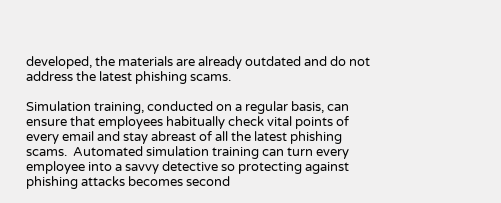developed, the materials are already outdated and do not address the latest phishing scams.

Simulation training, conducted on a regular basis, can ensure that employees habitually check vital points of every email and stay abreast of all the latest phishing scams.  Automated simulation training can turn every employee into a savvy detective so protecting against phishing attacks becomes second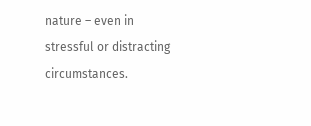nature – even in stressful or distracting circumstances.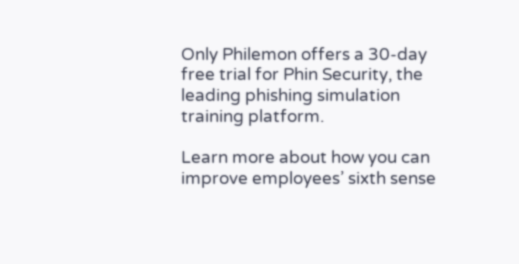Only Philemon offers a 30-day free trial for Phin Security, the leading phishing simulation training platform.

Learn more about how you can improve employees’ sixth sense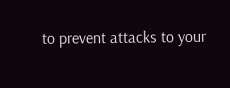to prevent attacks to your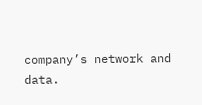company’s network and data.